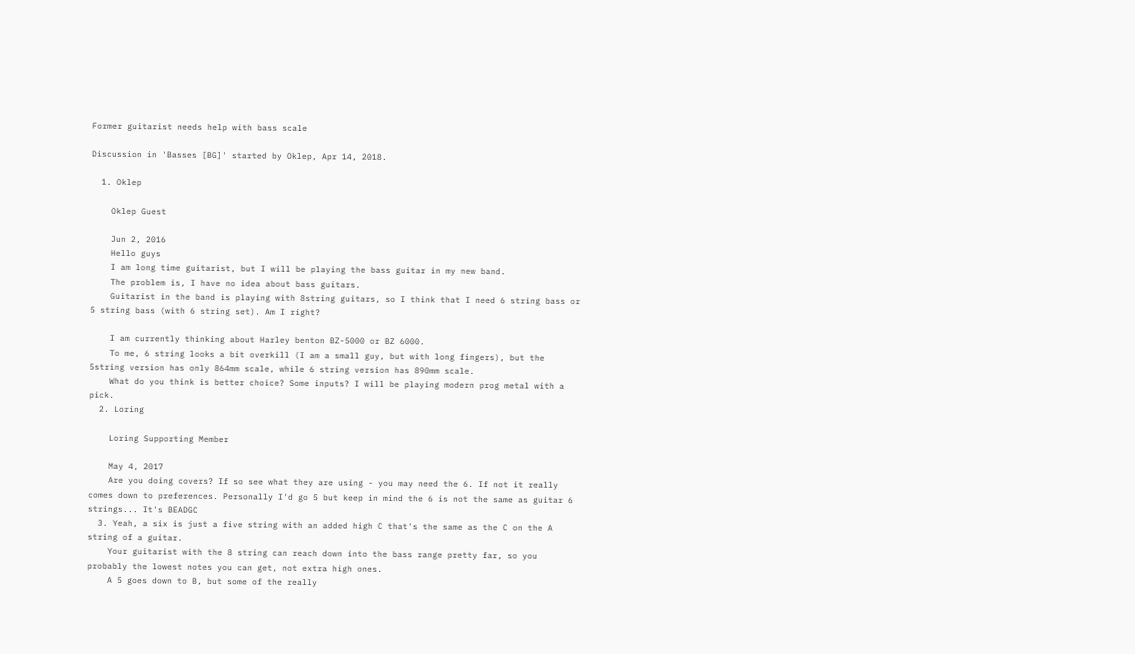Former guitarist needs help with bass scale

Discussion in 'Basses [BG]' started by Oklep, Apr 14, 2018.

  1. Oklep

    Oklep Guest

    Jun 2, 2016
    Hello guys
    I am long time guitarist, but I will be playing the bass guitar in my new band.
    The problem is, I have no idea about bass guitars.
    Guitarist in the band is playing with 8string guitars, so I think that I need 6 string bass or 5 string bass (with 6 string set). Am I right?

    I am currently thinking about Harley benton BZ-5000 or BZ 6000.
    To me, 6 string looks a bit overkill (I am a small guy, but with long fingers), but the 5string version has only 864mm scale, while 6 string version has 890mm scale.
    What do you think is better choice? Some inputs? I will be playing modern prog metal with a pick.
  2. Loring

    Loring Supporting Member

    May 4, 2017
    Are you doing covers? If so see what they are using - you may need the 6. If not it really comes down to preferences. Personally I'd go 5 but keep in mind the 6 is not the same as guitar 6 strings... It's BEADGC
  3. Yeah, a six is just a five string with an added high C that's the same as the C on the A string of a guitar.
    Your guitarist with the 8 string can reach down into the bass range pretty far, so you probably the lowest notes you can get, not extra high ones.
    A 5 goes down to B, but some of the really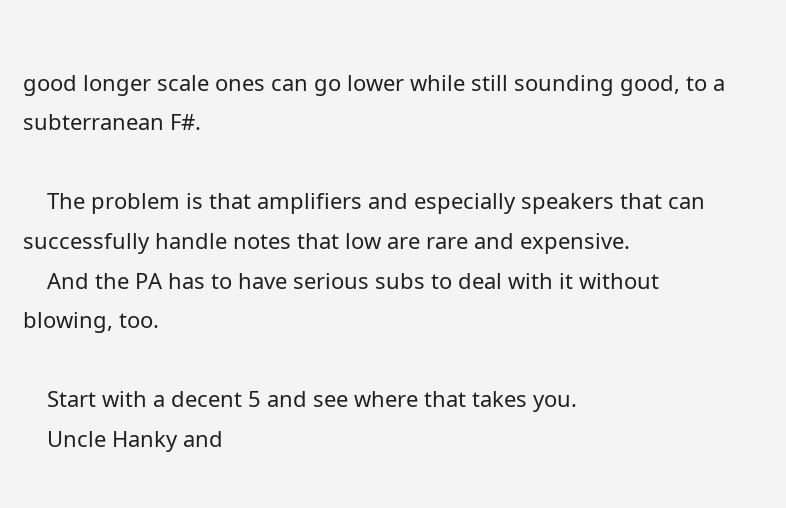good longer scale ones can go lower while still sounding good, to a subterranean F#.

    The problem is that amplifiers and especially speakers that can successfully handle notes that low are rare and expensive.
    And the PA has to have serious subs to deal with it without blowing, too.

    Start with a decent 5 and see where that takes you.
    Uncle Hanky and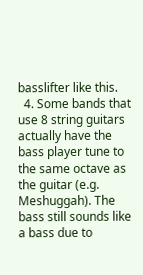basslifter like this.
  4. Some bands that use 8 string guitars actually have the bass player tune to the same octave as the guitar (e.g. Meshuggah). The bass still sounds like a bass due to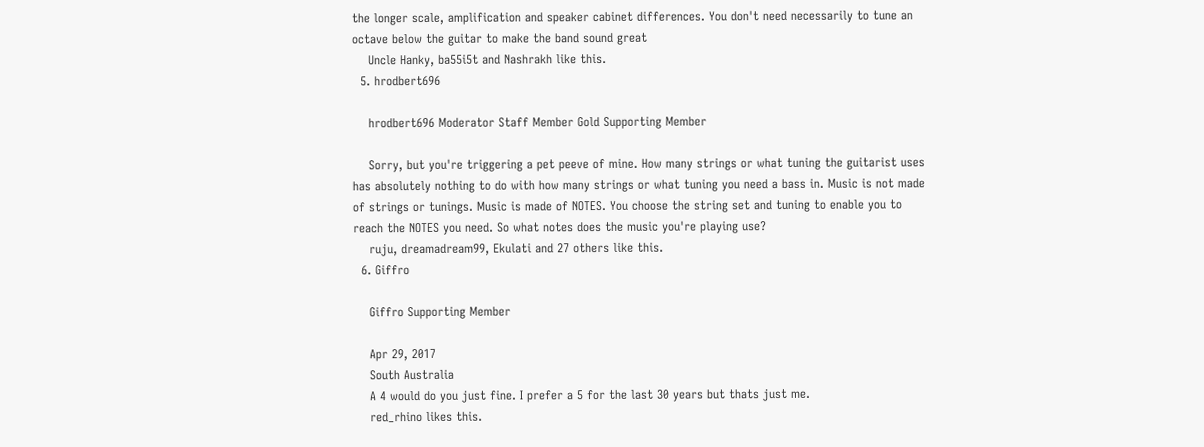the longer scale, amplification and speaker cabinet differences. You don't need necessarily to tune an octave below the guitar to make the band sound great
    Uncle Hanky, ba55i5t and Nashrakh like this.
  5. hrodbert696

    hrodbert696 Moderator Staff Member Gold Supporting Member

    Sorry, but you're triggering a pet peeve of mine. How many strings or what tuning the guitarist uses has absolutely nothing to do with how many strings or what tuning you need a bass in. Music is not made of strings or tunings. Music is made of NOTES. You choose the string set and tuning to enable you to reach the NOTES you need. So what notes does the music you're playing use?
    ruju, dreamadream99, Ekulati and 27 others like this.
  6. Giffro

    Giffro Supporting Member

    Apr 29, 2017
    South Australia
    A 4 would do you just fine. I prefer a 5 for the last 30 years but thats just me.
    red_rhino likes this.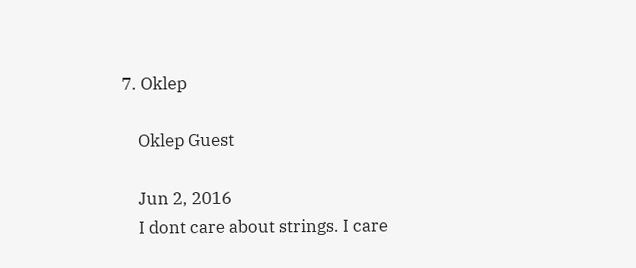7. Oklep

    Oklep Guest

    Jun 2, 2016
    I dont care about strings. I care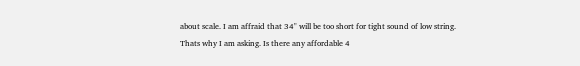about scale. I am affraid that 34" will be too short for tight sound of low string. Thats why I am asking. Is there any affordable 4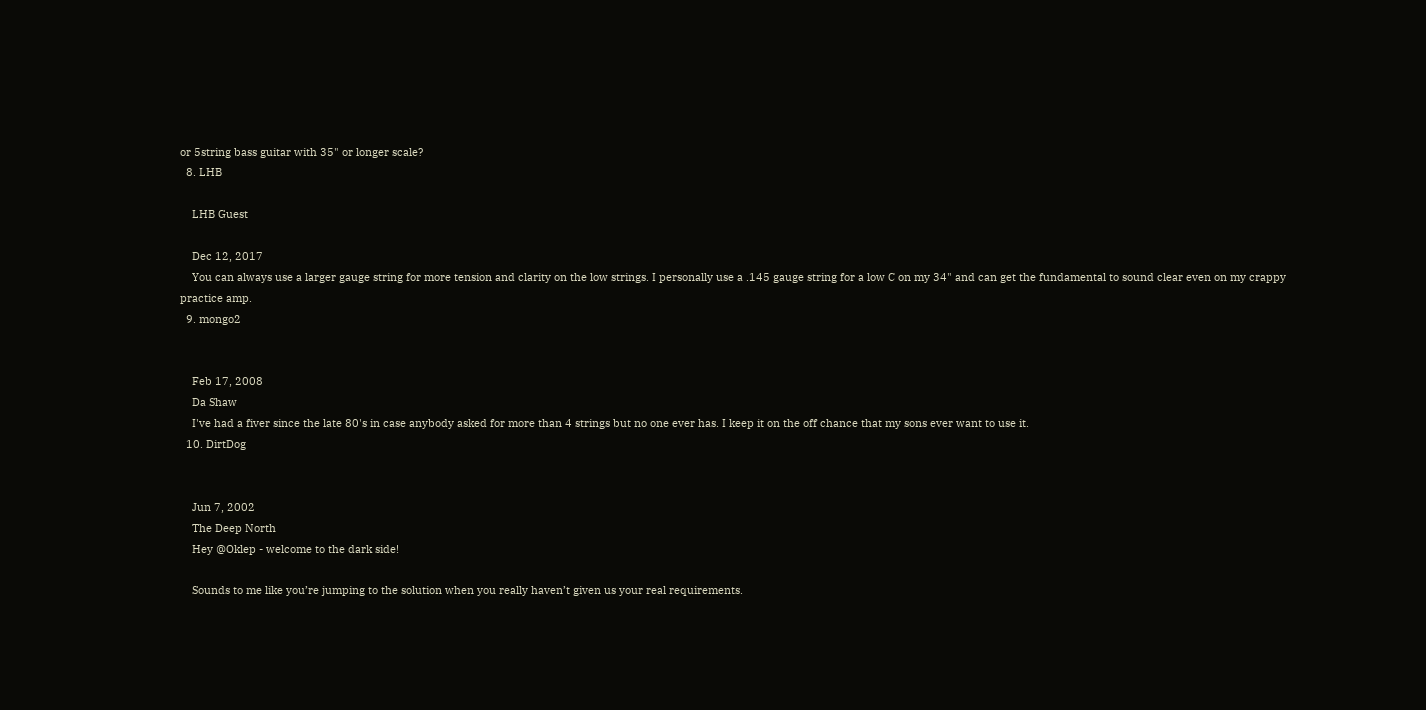or 5string bass guitar with 35" or longer scale?
  8. LHB

    LHB Guest

    Dec 12, 2017
    You can always use a larger gauge string for more tension and clarity on the low strings. I personally use a .145 gauge string for a low C on my 34" and can get the fundamental to sound clear even on my crappy practice amp.
  9. mongo2


    Feb 17, 2008
    Da Shaw
    I've had a fiver since the late 80's in case anybody asked for more than 4 strings but no one ever has. I keep it on the off chance that my sons ever want to use it.
  10. DirtDog


    Jun 7, 2002
    The Deep North
    Hey @Oklep - welcome to the dark side!

    Sounds to me like you’re jumping to the solution when you really haven’t given us your real requirements.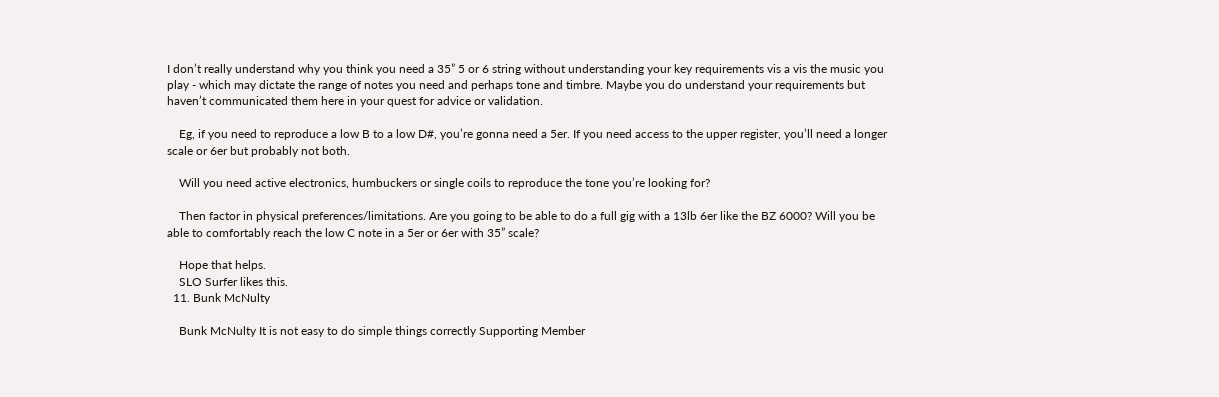I don’t really understand why you think you need a 35” 5 or 6 string without understanding your key requirements vis a vis the music you play - which may dictate the range of notes you need and perhaps tone and timbre. Maybe you do understand your requirements but haven’t communicated them here in your quest for advice or validation.

    Eg, if you need to reproduce a low B to a low D#, you’re gonna need a 5er. If you need access to the upper register, you’ll need a longer scale or 6er but probably not both.

    Will you need active electronics, humbuckers or single coils to reproduce the tone you’re looking for?

    Then factor in physical preferences/limitations. Are you going to be able to do a full gig with a 13lb 6er like the BZ 6000? Will you be able to comfortably reach the low C note in a 5er or 6er with 35” scale?

    Hope that helps.
    SLO Surfer likes this.
  11. Bunk McNulty

    Bunk McNulty It is not easy to do simple things correctly Supporting Member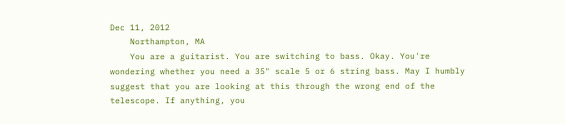Dec 11, 2012
    Northampton, MA
    You are a guitarist. You are switching to bass. Okay. You're wondering whether you need a 35" scale 5 or 6 string bass. May I humbly suggest that you are looking at this through the wrong end of the telescope. If anything, you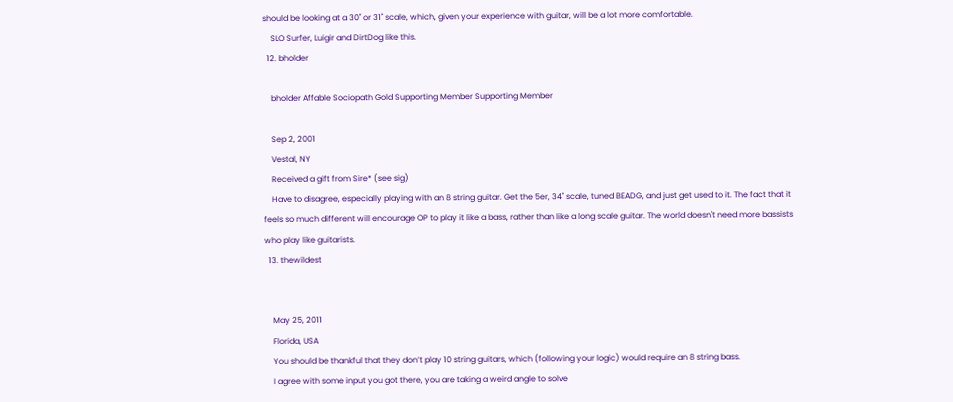should be looking at a 30" or 31" scale, which, given your experience with guitar, will be a lot more comfortable.
    SLO Surfer, Luigir and DirtDog like this.
  12. bholder

    bholder Affable Sociopath Gold Supporting Member Supporting Member

    Sep 2, 2001
    Vestal, NY
    Received a gift from Sire* (see sig)
    Have to disagree, especially playing with an 8 string guitar. Get the 5er, 34" scale, tuned BEADG, and just get used to it. The fact that it feels so much different will encourage OP to play it like a bass, rather than like a long scale guitar. The world doesn't need more bassists who play like guitarists.
  13. thewildest


    May 25, 2011
    Florida, USA
    You should be thankful that they don’t play 10 string guitars, which (following your logic) would require an 8 string bass.
    I agree with some input you got there, you are taking a weird angle to solve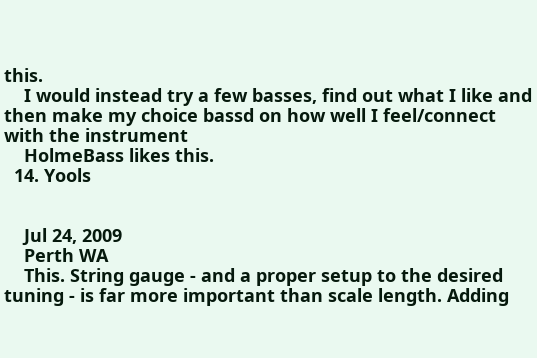this.
    I would instead try a few basses, find out what I like and then make my choice bassd on how well I feel/connect with the instrument
    HolmeBass likes this.
  14. Yools


    Jul 24, 2009
    Perth WA
    This. String gauge - and a proper setup to the desired tuning - is far more important than scale length. Adding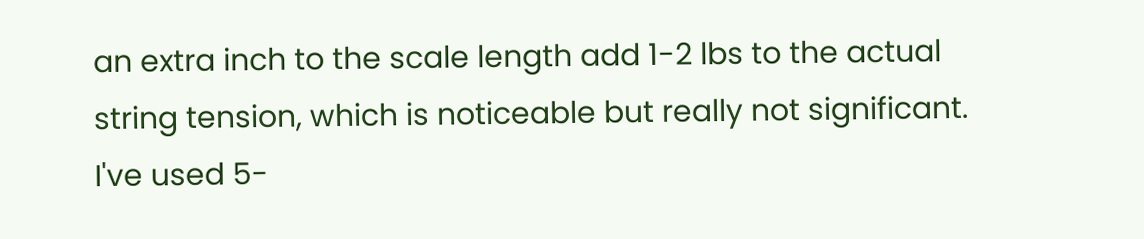an extra inch to the scale length add 1-2 lbs to the actual string tension, which is noticeable but really not significant. I've used 5-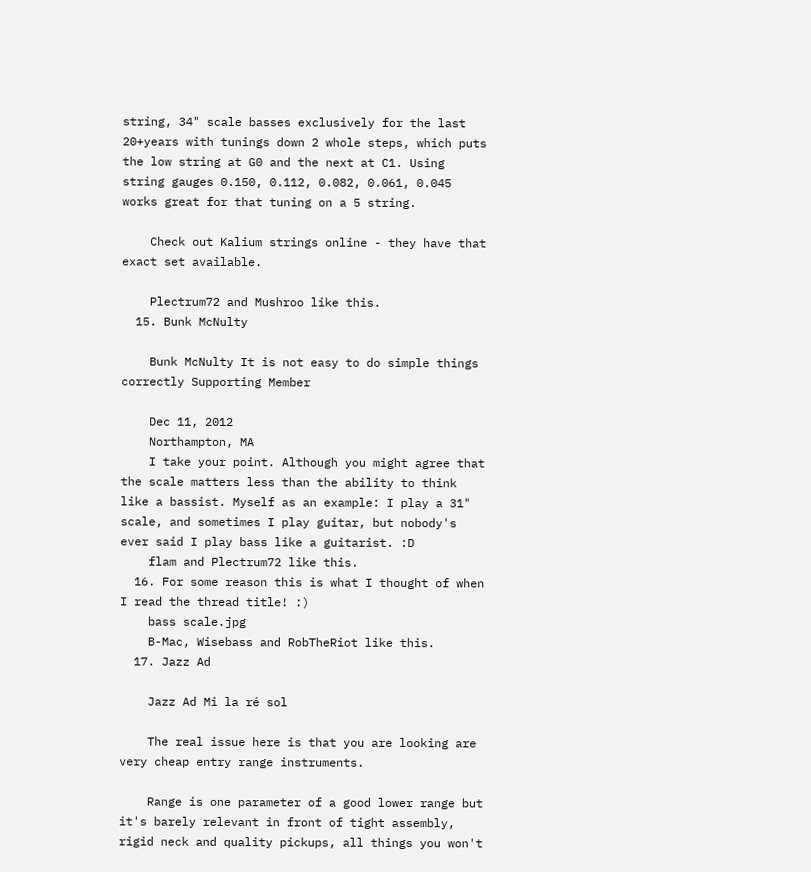string, 34" scale basses exclusively for the last 20+years with tunings down 2 whole steps, which puts the low string at G0 and the next at C1. Using string gauges 0.150, 0.112, 0.082, 0.061, 0.045 works great for that tuning on a 5 string.

    Check out Kalium strings online - they have that exact set available.

    Plectrum72 and Mushroo like this.
  15. Bunk McNulty

    Bunk McNulty It is not easy to do simple things correctly Supporting Member

    Dec 11, 2012
    Northampton, MA
    I take your point. Although you might agree that the scale matters less than the ability to think like a bassist. Myself as an example: I play a 31" scale, and sometimes I play guitar, but nobody's ever said I play bass like a guitarist. :D
    flam and Plectrum72 like this.
  16. For some reason this is what I thought of when I read the thread title! :)
    bass scale.jpg
    B-Mac, Wisebass and RobTheRiot like this.
  17. Jazz Ad

    Jazz Ad Mi la ré sol

    The real issue here is that you are looking are very cheap entry range instruments.

    Range is one parameter of a good lower range but it's barely relevant in front of tight assembly, rigid neck and quality pickups, all things you won't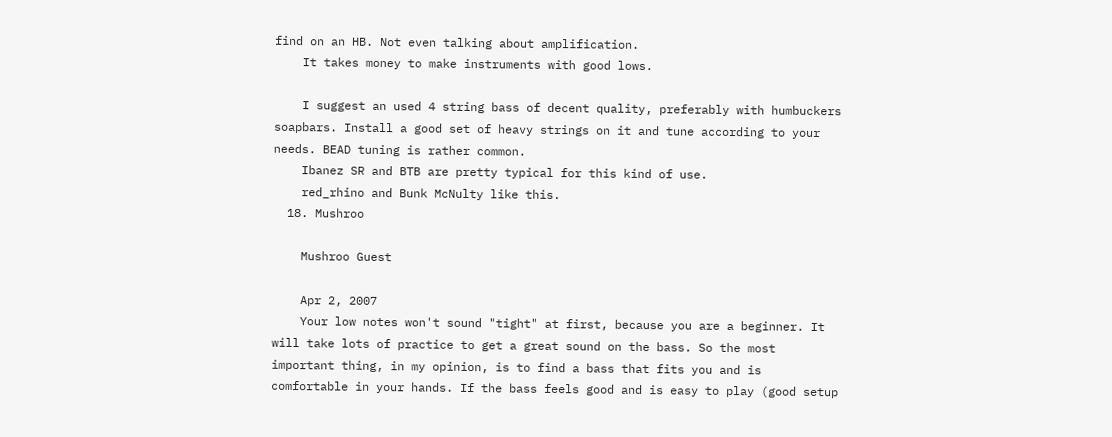find on an HB. Not even talking about amplification.
    It takes money to make instruments with good lows.

    I suggest an used 4 string bass of decent quality, preferably with humbuckers soapbars. Install a good set of heavy strings on it and tune according to your needs. BEAD tuning is rather common.
    Ibanez SR and BTB are pretty typical for this kind of use.
    red_rhino and Bunk McNulty like this.
  18. Mushroo

    Mushroo Guest

    Apr 2, 2007
    Your low notes won't sound "tight" at first, because you are a beginner. It will take lots of practice to get a great sound on the bass. So the most important thing, in my opinion, is to find a bass that fits you and is comfortable in your hands. If the bass feels good and is easy to play (good setup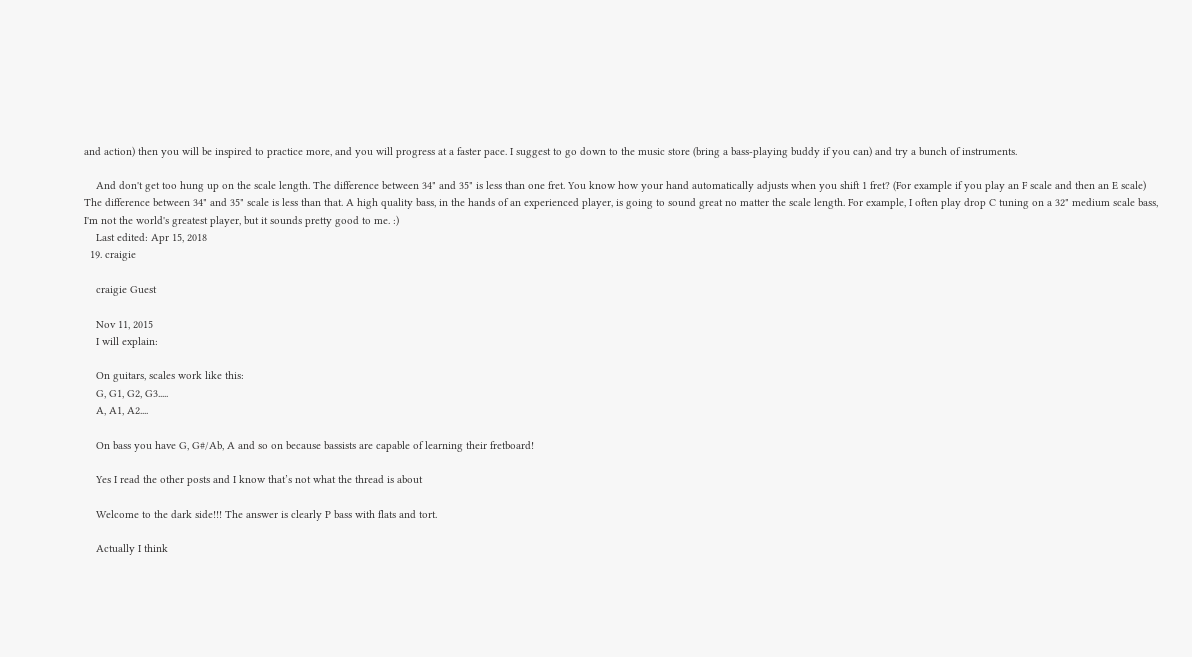and action) then you will be inspired to practice more, and you will progress at a faster pace. I suggest to go down to the music store (bring a bass-playing buddy if you can) and try a bunch of instruments.

    And don't get too hung up on the scale length. The difference between 34" and 35" is less than one fret. You know how your hand automatically adjusts when you shift 1 fret? (For example if you play an F scale and then an E scale) The difference between 34" and 35" scale is less than that. A high quality bass, in the hands of an experienced player, is going to sound great no matter the scale length. For example, I often play drop C tuning on a 32" medium scale bass, I'm not the world's greatest player, but it sounds pretty good to me. :)
    Last edited: Apr 15, 2018
  19. craigie

    craigie Guest

    Nov 11, 2015
    I will explain:

    On guitars, scales work like this:
    G, G1, G2, G3.....
    A, A1, A2....

    On bass you have G, G#/Ab, A and so on because bassists are capable of learning their fretboard!

    Yes I read the other posts and I know that’s not what the thread is about

    Welcome to the dark side!!! The answer is clearly P bass with flats and tort.

    Actually I think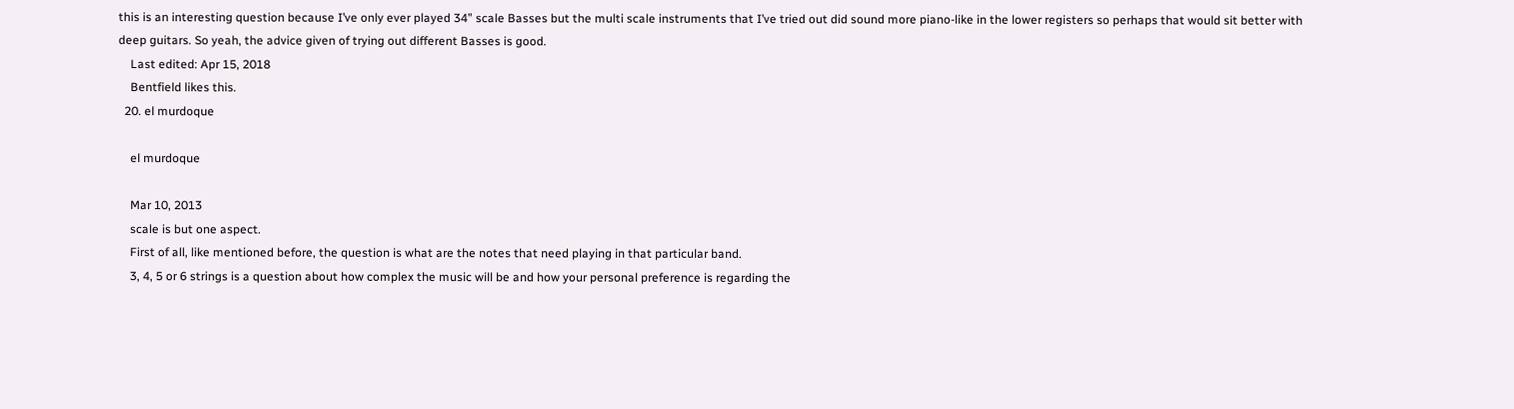this is an interesting question because I’ve only ever played 34” scale Basses but the multi scale instruments that I’ve tried out did sound more piano-like in the lower registers so perhaps that would sit better with deep guitars. So yeah, the advice given of trying out different Basses is good.
    Last edited: Apr 15, 2018
    Bentfield likes this.
  20. el murdoque

    el murdoque

    Mar 10, 2013
    scale is but one aspect.
    First of all, like mentioned before, the question is what are the notes that need playing in that particular band.
    3, 4, 5 or 6 strings is a question about how complex the music will be and how your personal preference is regarding the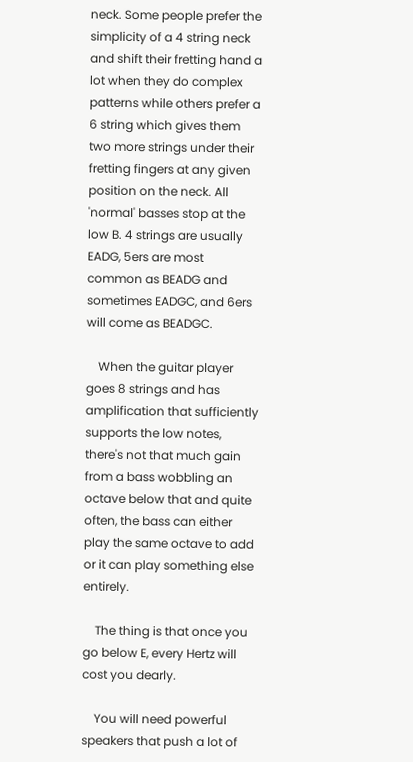neck. Some people prefer the simplicity of a 4 string neck and shift their fretting hand a lot when they do complex patterns while others prefer a 6 string which gives them two more strings under their fretting fingers at any given position on the neck. All 'normal' basses stop at the low B. 4 strings are usually EADG, 5ers are most common as BEADG and sometimes EADGC, and 6ers will come as BEADGC.

    When the guitar player goes 8 strings and has amplification that sufficiently supports the low notes, there's not that much gain from a bass wobbling an octave below that and quite often, the bass can either play the same octave to add or it can play something else entirely.

    The thing is that once you go below E, every Hertz will cost you dearly.

    You will need powerful speakers that push a lot of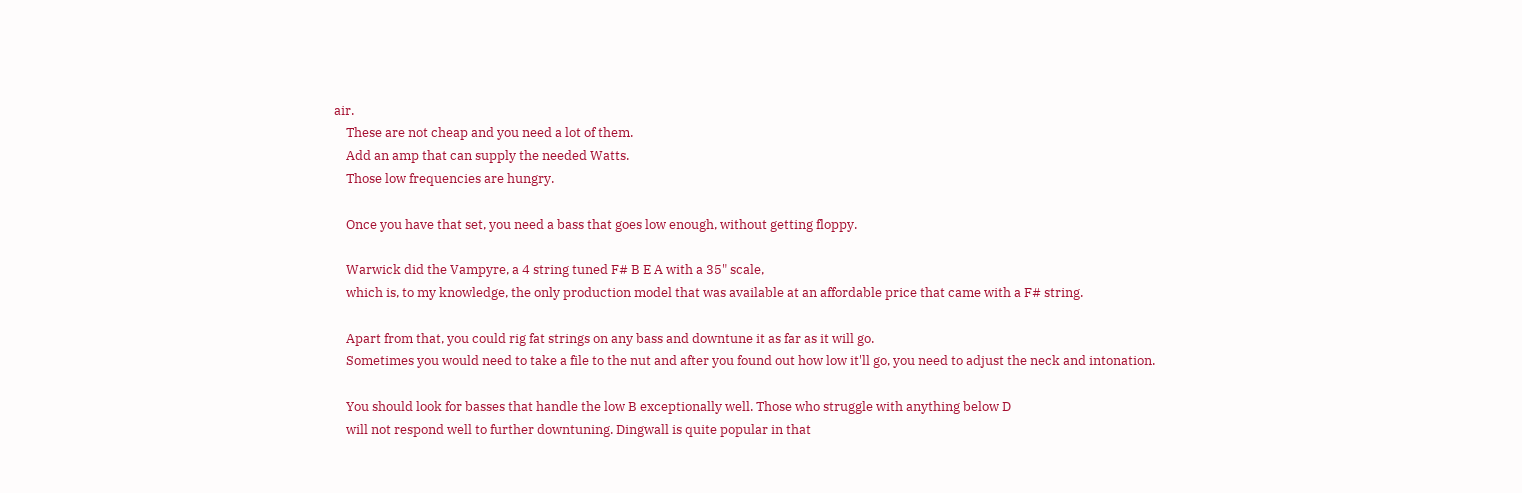air.
    These are not cheap and you need a lot of them.
    Add an amp that can supply the needed Watts.
    Those low frequencies are hungry.

    Once you have that set, you need a bass that goes low enough, without getting floppy.

    Warwick did the Vampyre, a 4 string tuned F# B E A with a 35" scale,
    which is, to my knowledge, the only production model that was available at an affordable price that came with a F# string.

    Apart from that, you could rig fat strings on any bass and downtune it as far as it will go.
    Sometimes you would need to take a file to the nut and after you found out how low it'll go, you need to adjust the neck and intonation.

    You should look for basses that handle the low B exceptionally well. Those who struggle with anything below D
    will not respond well to further downtuning. Dingwall is quite popular in that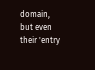domain, but even their 'entry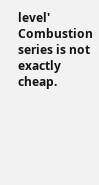level' Combustion series is not exactly cheap.